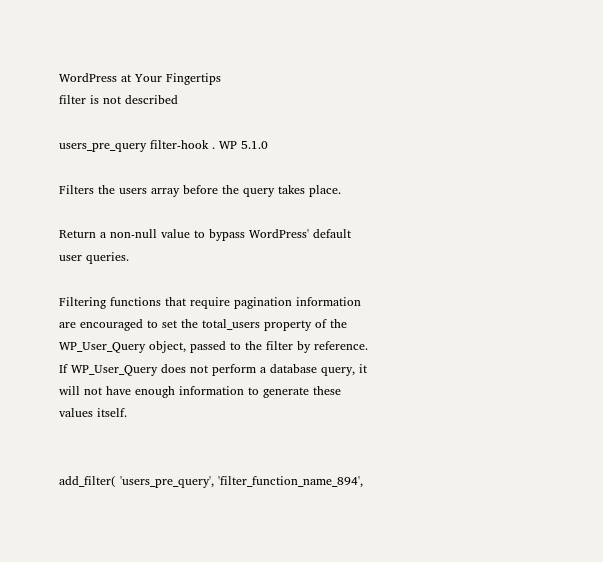WordPress at Your Fingertips
filter is not described

users_pre_query filter-hook . WP 5.1.0

Filters the users array before the query takes place.

Return a non-null value to bypass WordPress' default user queries.

Filtering functions that require pagination information are encouraged to set the total_users property of the WP_User_Query object, passed to the filter by reference. If WP_User_Query does not perform a database query, it will not have enough information to generate these values itself.


add_filter( 'users_pre_query', 'filter_function_name_894',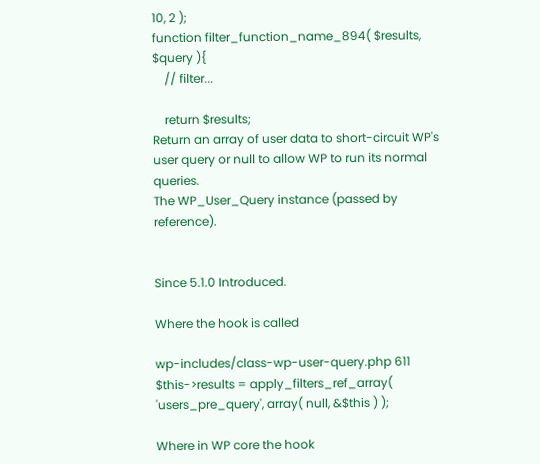10, 2 );
function filter_function_name_894( $results, $query ){
    // filter...

    return $results;
Return an array of user data to short-circuit WP's user query or null to allow WP to run its normal queries.
The WP_User_Query instance (passed by reference).


Since 5.1.0 Introduced.

Where the hook is called

wp-includes/class-wp-user-query.php 611
$this->results = apply_filters_ref_array( 'users_pre_query', array( null, &$this ) );

Where in WP core the hook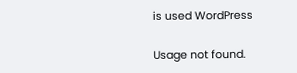is used WordPress

Usage not found.